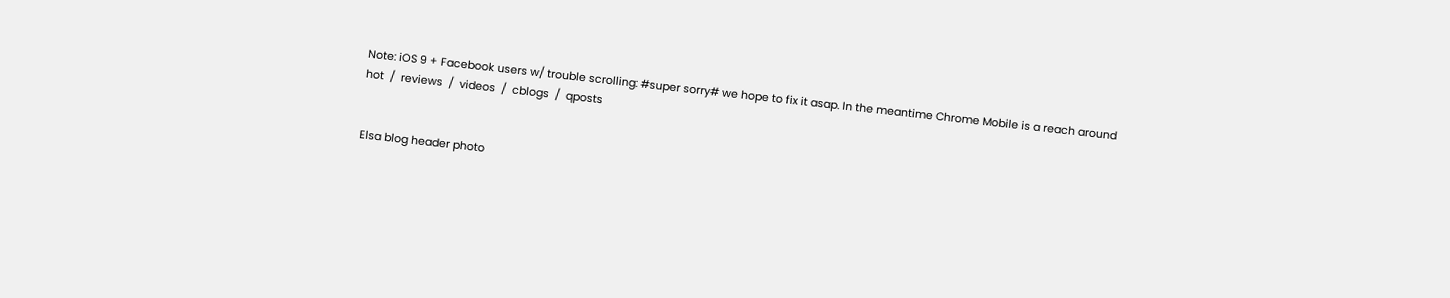Note: iOS 9 + Facebook users w/ trouble scrolling: #super sorry# we hope to fix it asap. In the meantime Chrome Mobile is a reach around
hot  /  reviews  /  videos  /  cblogs  /  qposts


Elsa blog header photo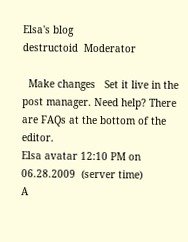Elsa's blog
destructoid  Moderator

  Make changes   Set it live in the post manager. Need help? There are FAQs at the bottom of the editor.
Elsa avatar 12:10 PM on 06.28.2009  (server time)
A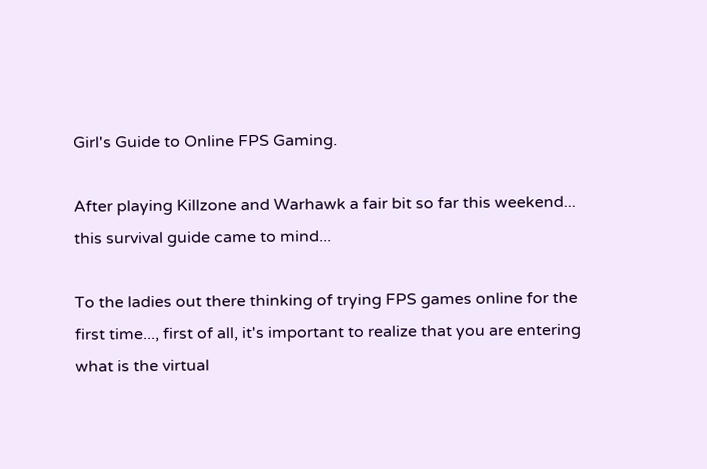Girl's Guide to Online FPS Gaming.

After playing Killzone and Warhawk a fair bit so far this weekend... this survival guide came to mind...

To the ladies out there thinking of trying FPS games online for the first time..., first of all, it's important to realize that you are entering what is the virtual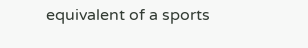equivalent of a sports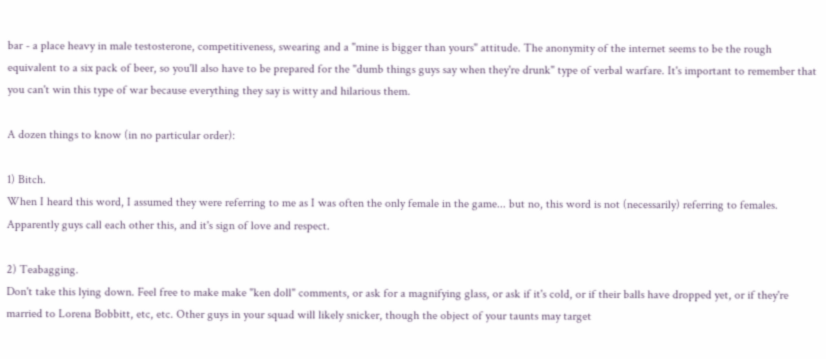bar - a place heavy in male testosterone, competitiveness, swearing and a "mine is bigger than yours" attitude. The anonymity of the internet seems to be the rough equivalent to a six pack of beer, so you'll also have to be prepared for the "dumb things guys say when they're drunk" type of verbal warfare. It's important to remember that you can't win this type of war because everything they say is witty and hilarious them.

A dozen things to know (in no particular order):

1) Bitch.
When I heard this word, I assumed they were referring to me as I was often the only female in the game... but no, this word is not (necessarily) referring to females. Apparently guys call each other this, and it's sign of love and respect.

2) Teabagging.
Don't take this lying down. Feel free to make make "ken doll" comments, or ask for a magnifying glass, or ask if it's cold, or if their balls have dropped yet, or if they're married to Lorena Bobbitt, etc, etc. Other guys in your squad will likely snicker, though the object of your taunts may target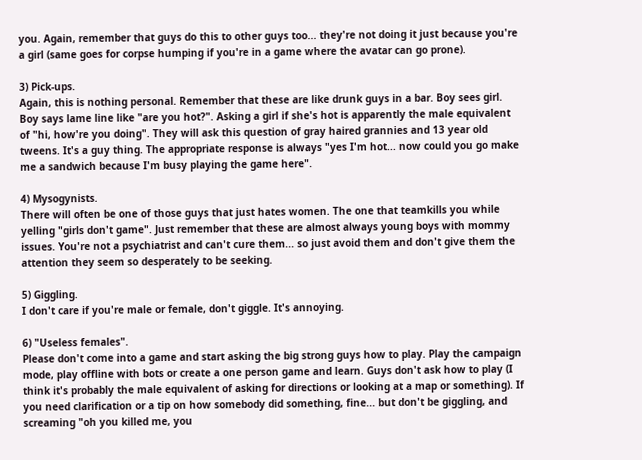you. Again, remember that guys do this to other guys too... they're not doing it just because you're a girl (same goes for corpse humping if you're in a game where the avatar can go prone).

3) Pick-ups.
Again, this is nothing personal. Remember that these are like drunk guys in a bar. Boy sees girl. Boy says lame line like "are you hot?". Asking a girl if she's hot is apparently the male equivalent of "hi, how're you doing". They will ask this question of gray haired grannies and 13 year old tweens. It's a guy thing. The appropriate response is always "yes I'm hot... now could you go make me a sandwich because I'm busy playing the game here".

4) Mysogynists.
There will often be one of those guys that just hates women. The one that teamkills you while yelling "girls don't game". Just remember that these are almost always young boys with mommy issues. You're not a psychiatrist and can't cure them... so just avoid them and don't give them the attention they seem so desperately to be seeking.

5) Giggling.
I don't care if you're male or female, don't giggle. It's annoying.

6) "Useless females".
Please don't come into a game and start asking the big strong guys how to play. Play the campaign mode, play offline with bots or create a one person game and learn. Guys don't ask how to play (I think it's probably the male equivalent of asking for directions or looking at a map or something). If you need clarification or a tip on how somebody did something, fine... but don't be giggling, and screaming "oh you killed me, you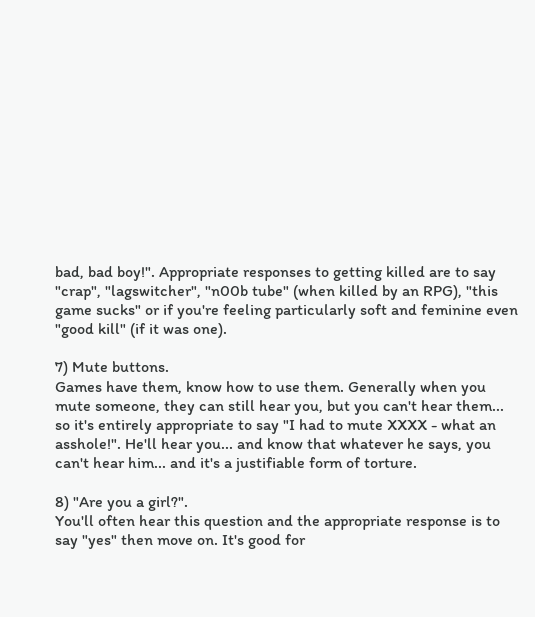bad, bad boy!". Appropriate responses to getting killed are to say "crap", "lagswitcher", "n00b tube" (when killed by an RPG), "this game sucks" or if you're feeling particularly soft and feminine even "good kill" (if it was one).

7) Mute buttons.
Games have them, know how to use them. Generally when you mute someone, they can still hear you, but you can't hear them... so it's entirely appropriate to say "I had to mute XXXX - what an asshole!". He'll hear you... and know that whatever he says, you can't hear him... and it's a justifiable form of torture.

8) "Are you a girl?".
You'll often hear this question and the appropriate response is to say "yes" then move on. It's good for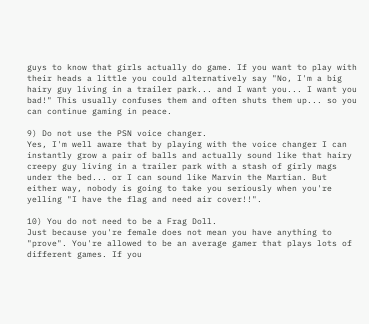guys to know that girls actually do game. If you want to play with their heads a little you could alternatively say "No, I'm a big hairy guy living in a trailer park... and I want you... I want you bad!" This usually confuses them and often shuts them up... so you can continue gaming in peace.

9) Do not use the PSN voice changer.
Yes, I'm well aware that by playing with the voice changer I can instantly grow a pair of balls and actually sound like that hairy creepy guy living in a trailer park with a stash of girly mags under the bed... or I can sound like Marvin the Martian. But either way, nobody is going to take you seriously when you're yelling "I have the flag and need air cover!!".

10) You do not need to be a Frag Doll.
Just because you're female does not mean you have anything to "prove". You're allowed to be an average gamer that plays lots of different games. If you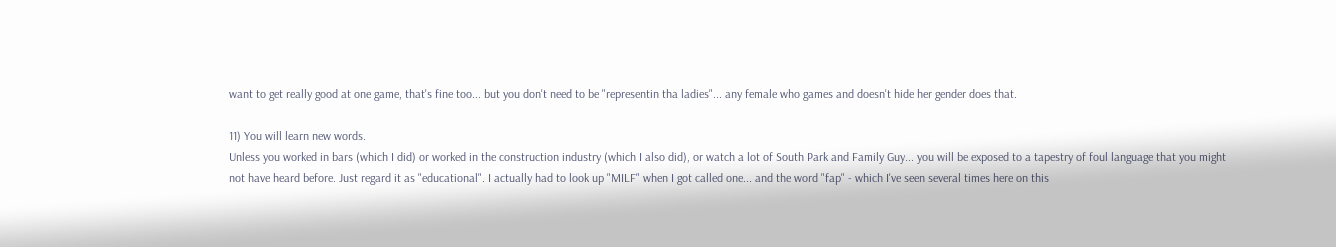want to get really good at one game, that's fine too... but you don't need to be "representin tha ladies"... any female who games and doesn't hide her gender does that.

11) You will learn new words.
Unless you worked in bars (which I did) or worked in the construction industry (which I also did), or watch a lot of South Park and Family Guy... you will be exposed to a tapestry of foul language that you might not have heard before. Just regard it as "educational". I actually had to look up "MILF" when I got called one... and the word "fap" - which I've seen several times here on this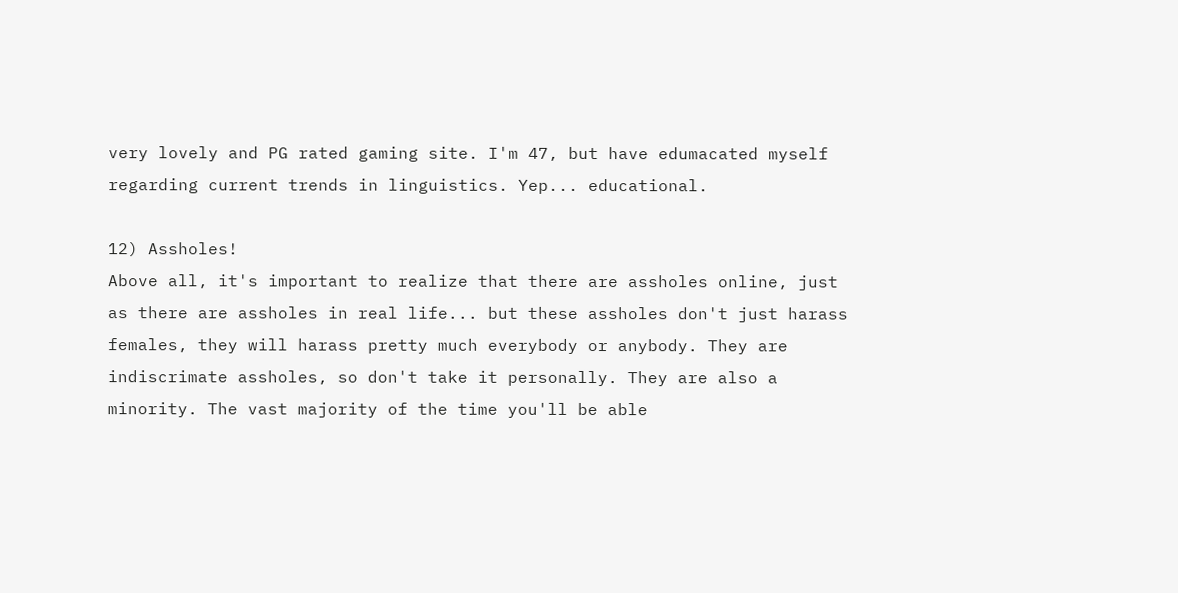very lovely and PG rated gaming site. I'm 47, but have edumacated myself regarding current trends in linguistics. Yep... educational.

12) Assholes!
Above all, it's important to realize that there are assholes online, just as there are assholes in real life... but these assholes don't just harass females, they will harass pretty much everybody or anybody. They are indiscrimate assholes, so don't take it personally. They are also a minority. The vast majority of the time you'll be able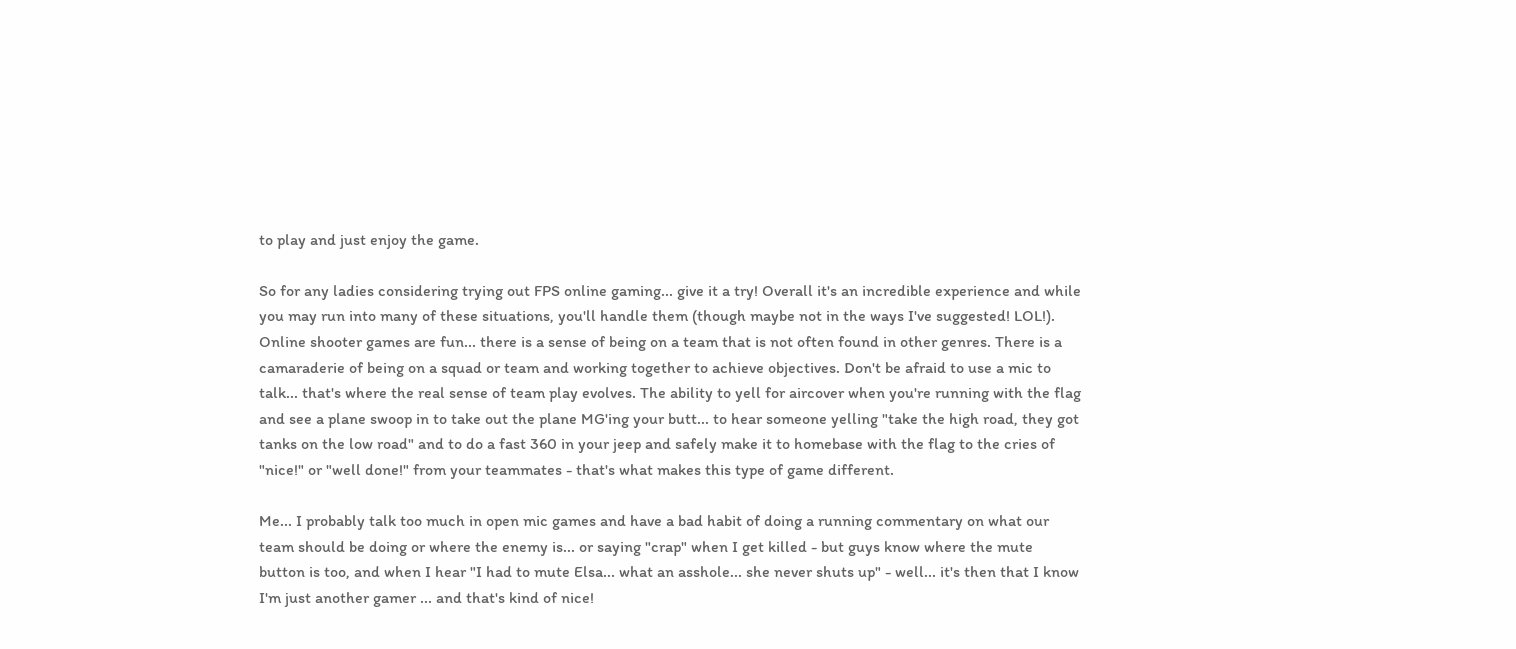to play and just enjoy the game.

So for any ladies considering trying out FPS online gaming... give it a try! Overall it's an incredible experience and while you may run into many of these situations, you'll handle them (though maybe not in the ways I've suggested! LOL!). Online shooter games are fun... there is a sense of being on a team that is not often found in other genres. There is a camaraderie of being on a squad or team and working together to achieve objectives. Don't be afraid to use a mic to talk... that's where the real sense of team play evolves. The ability to yell for aircover when you're running with the flag and see a plane swoop in to take out the plane MG'ing your butt... to hear someone yelling "take the high road, they got tanks on the low road" and to do a fast 360 in your jeep and safely make it to homebase with the flag to the cries of "nice!" or "well done!" from your teammates - that's what makes this type of game different.

Me... I probably talk too much in open mic games and have a bad habit of doing a running commentary on what our team should be doing or where the enemy is... or saying "crap" when I get killed - but guys know where the mute button is too, and when I hear "I had to mute Elsa... what an asshole... she never shuts up" - well... it's then that I know I'm just another gamer ... and that's kind of nice!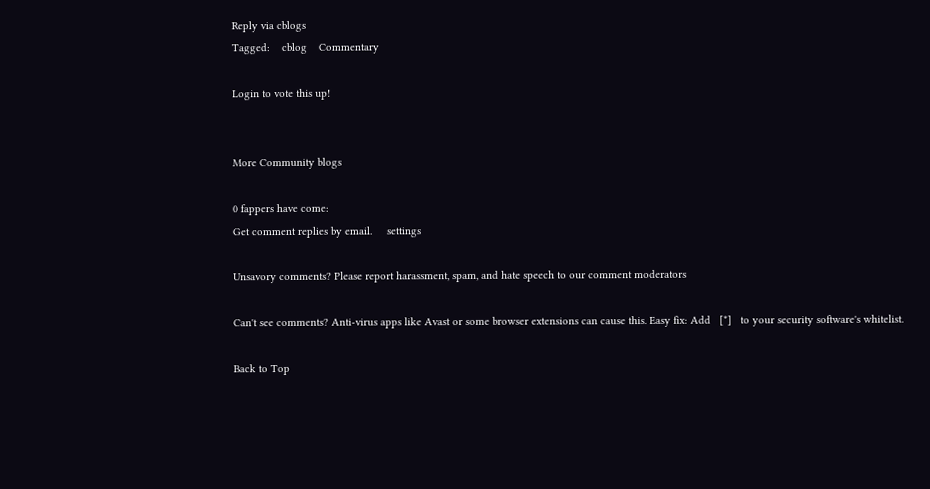Reply via cblogs
Tagged:    cblog    Commentary

Login to vote this up!


More Community blogs

0 fappers have come:
Get comment replies by email.     settings

Unsavory comments? Please report harassment, spam, and hate speech to our comment moderators

Can't see comments? Anti-virus apps like Avast or some browser extensions can cause this. Easy fix: Add   [*]   to your security software's whitelist.

Back to Top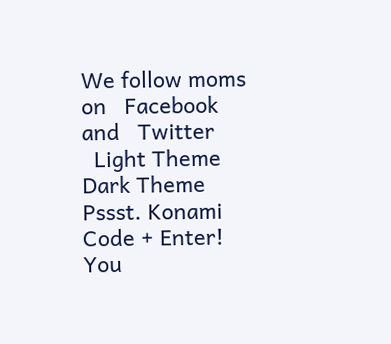We follow moms on   Facebook  and   Twitter
  Light Theme      Dark Theme
Pssst. Konami Code + Enter!
You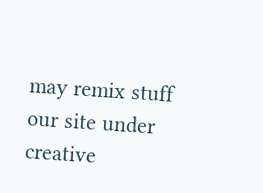may remix stuff our site under creative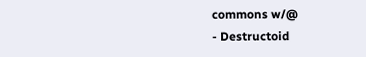commons w/@
- Destructoid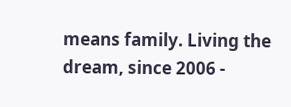means family. Living the dream, since 2006 -